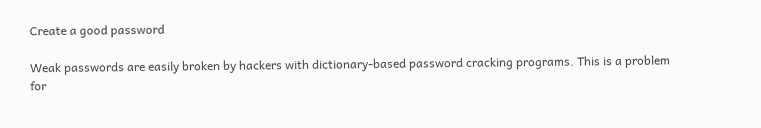Create a good password

Weak passwords are easily broken by hackers with dictionary-based password cracking programs. This is a problem for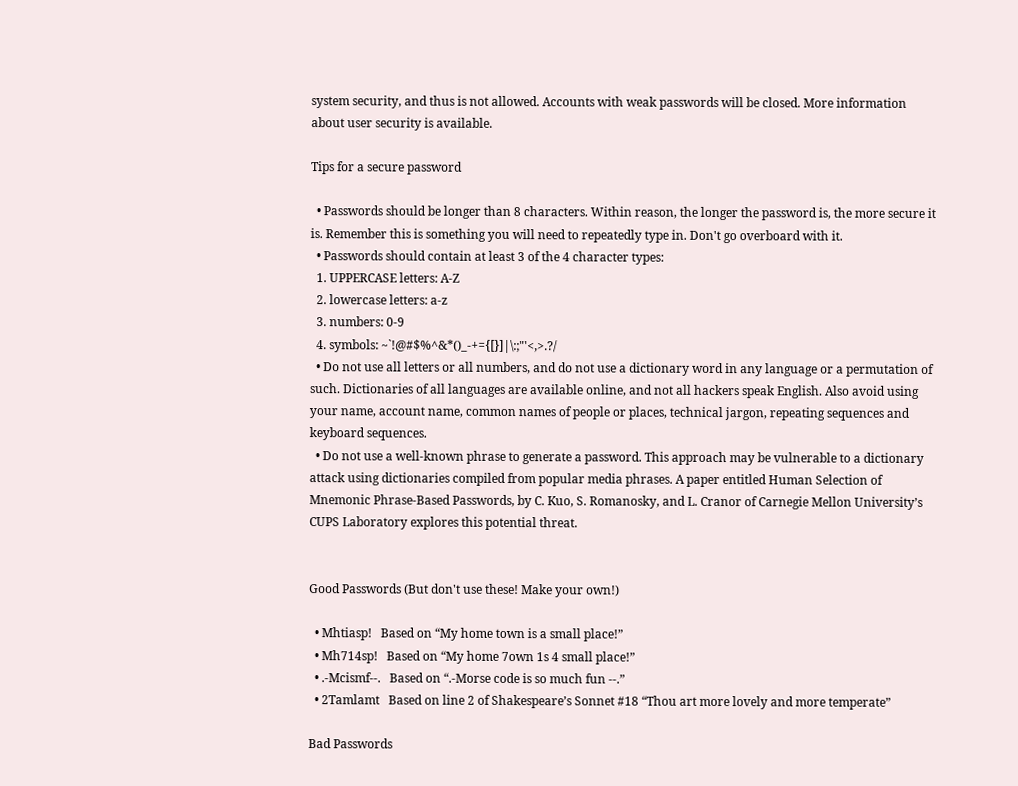system security, and thus is not allowed. Accounts with weak passwords will be closed. More information about user security is available.

Tips for a secure password

  • Passwords should be longer than 8 characters. Within reason, the longer the password is, the more secure it is. Remember this is something you will need to repeatedly type in. Don't go overboard with it.
  • Passwords should contain at least 3 of the 4 character types:
  1. UPPERCASE letters: A-Z
  2. lowercase letters: a-z
  3. numbers: 0-9
  4. symbols: ~`!@#$%^&*()_-+={[}]|\:;"'<,>.?/
  • Do not use all letters or all numbers, and do not use a dictionary word in any language or a permutation of such. Dictionaries of all languages are available online, and not all hackers speak English. Also avoid using your name, account name, common names of people or places, technical jargon, repeating sequences and keyboard sequences.
  • Do not use a well-known phrase to generate a password. This approach may be vulnerable to a dictionary attack using dictionaries compiled from popular media phrases. A paper entitled Human Selection of Mnemonic Phrase-Based Passwords, by C. Kuo, S. Romanosky, and L. Cranor of Carnegie Mellon University’s CUPS Laboratory explores this potential threat.


Good Passwords (But don't use these! Make your own!)

  • Mhtiasp!   Based on “My home town is a small place!”
  • Mh714sp!   Based on “My home 7own 1s 4 small place!”
  • .-Mcismf--.   Based on “.-Morse code is so much fun --.”
  • 2Tamlamt   Based on line 2 of Shakespeare’s Sonnet #18 “Thou art more lovely and more temperate”

Bad Passwords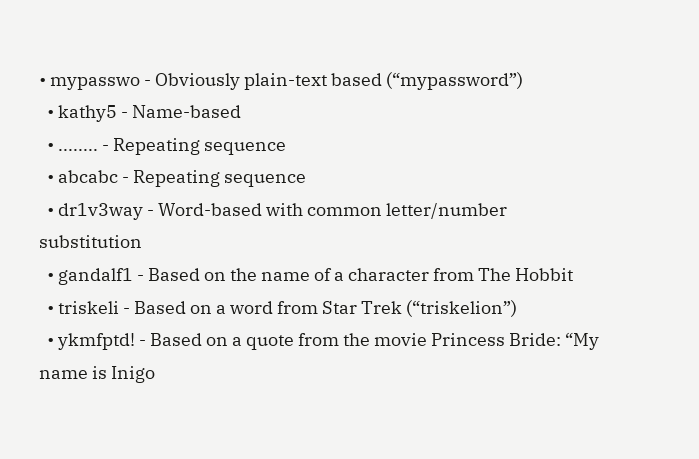• mypasswo - Obviously plain-text based (“mypassword”)
  • kathy5 - Name-based
  • ........ - Repeating sequence
  • abcabc - Repeating sequence
  • dr1v3way - Word-based with common letter/number substitution
  • gandalf1 - Based on the name of a character from The Hobbit
  • triskeli - Based on a word from Star Trek (“triskelion”)
  • ykmfptd! - Based on a quote from the movie Princess Bride: “My name is Inigo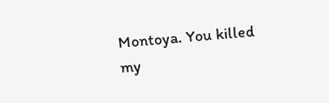Montoya. You killed my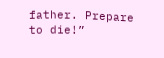father. Prepare to die!”